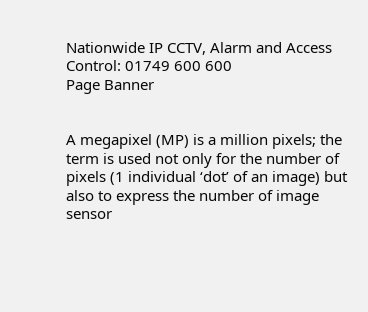Nationwide IP CCTV, Alarm and Access Control: 01749 600 600
Page Banner


A megapixel (MP) is a million pixels; the term is used not only for the number of pixels (1 individual ‘dot’ of an image) but also to express the number of image sensor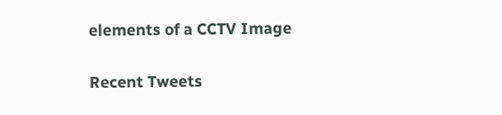elements of a CCTV Image

Recent Tweets